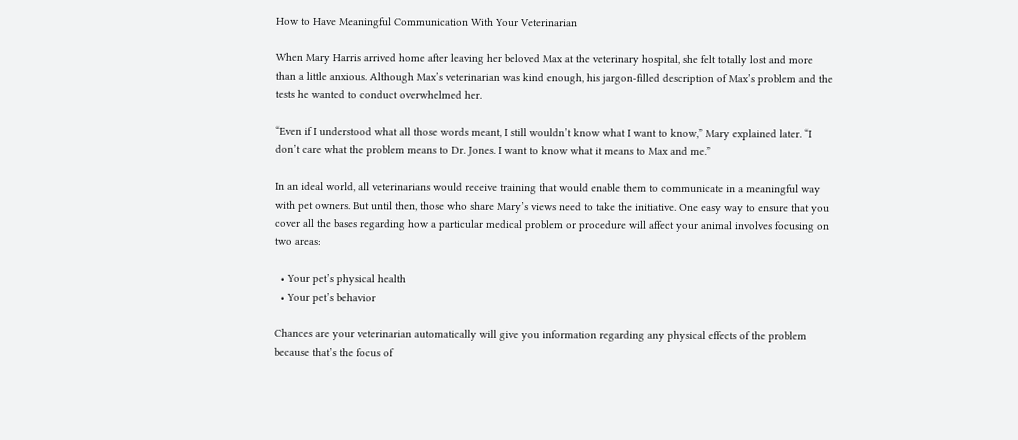How to Have Meaningful Communication With Your Veterinarian

When Mary Harris arrived home after leaving her beloved Max at the veterinary hospital, she felt totally lost and more than a little anxious. Although Max’s veterinarian was kind enough, his jargon-filled description of Max’s problem and the tests he wanted to conduct overwhelmed her.

“Even if I understood what all those words meant, I still wouldn’t know what I want to know,” Mary explained later. “I don’t care what the problem means to Dr. Jones. I want to know what it means to Max and me.”

In an ideal world, all veterinarians would receive training that would enable them to communicate in a meaningful way with pet owners. But until then, those who share Mary’s views need to take the initiative. One easy way to ensure that you cover all the bases regarding how a particular medical problem or procedure will affect your animal involves focusing on two areas:

  • Your pet’s physical health
  • Your pet’s behavior

Chances are your veterinarian automatically will give you information regarding any physical effects of the problem because that’s the focus of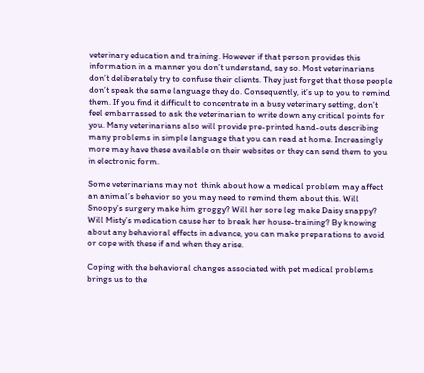veterinary education and training. However if that person provides this information in a manner you don’t understand, say so. Most veterinarians don’t deliberately try to confuse their clients. They just forget that those people don’t speak the same language they do. Consequently, it’s up to you to remind them. If you find it difficult to concentrate in a busy veterinary setting, don’t feel embarrassed to ask the veterinarian to write down any critical points for you. Many veterinarians also will provide pre-printed hand-outs describing many problems in simple language that you can read at home. Increasingly more may have these available on their websites or they can send them to you in electronic form.

Some veterinarians may not  think about how a medical problem may affect an animal’s behavior so you may need to remind them about this. Will Snoopy’s surgery make him groggy? Will her sore leg make Daisy snappy? Will Misty’s medication cause her to break her house-training? By knowing about any behavioral effects in advance, you can make preparations to avoid or cope with these if and when they arise.

Coping with the behavioral changes associated with pet medical problems brings us to the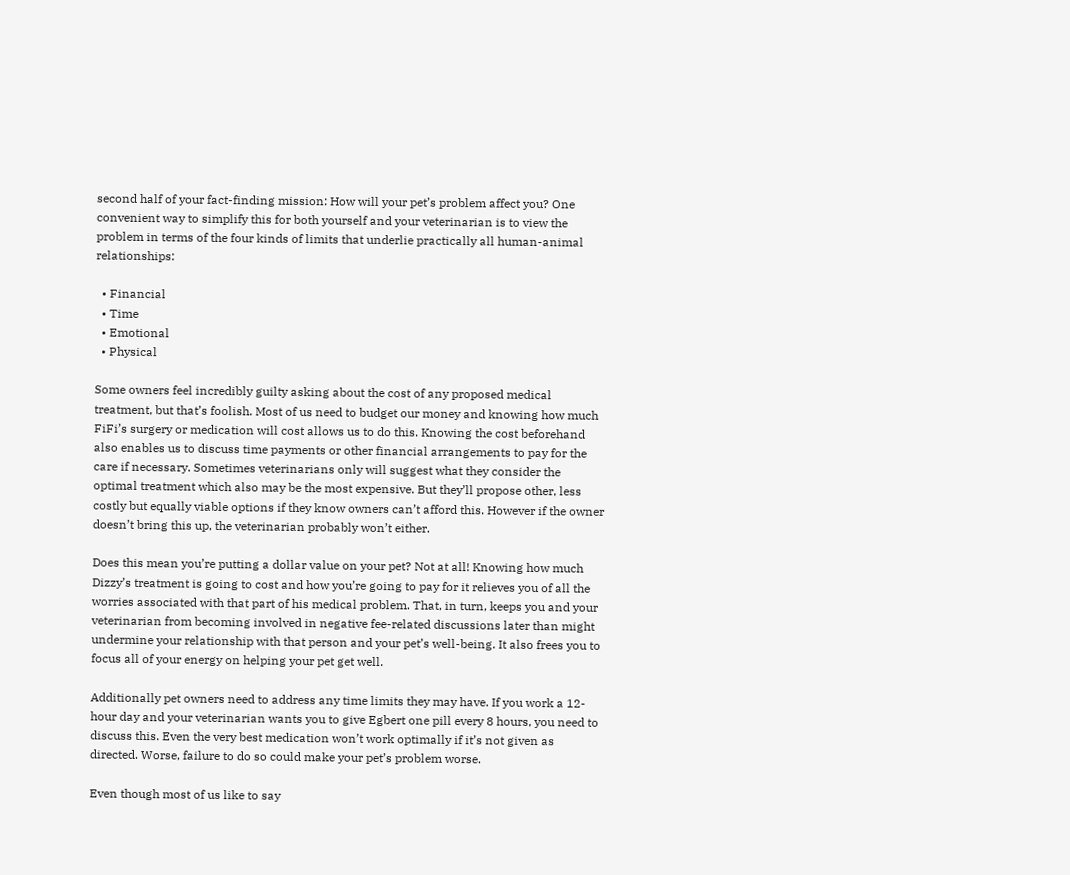second half of your fact-finding mission: How will your pet’s problem affect you? One convenient way to simplify this for both yourself and your veterinarian is to view the problem in terms of the four kinds of limits that underlie practically all human-animal relationships:

  • Financial
  • Time
  • Emotional
  • Physical

Some owners feel incredibly guilty asking about the cost of any proposed medical treatment, but that’s foolish. Most of us need to budget our money and knowing how much FiFi’s surgery or medication will cost allows us to do this. Knowing the cost beforehand also enables us to discuss time payments or other financial arrangements to pay for the care if necessary. Sometimes veterinarians only will suggest what they consider the optimal treatment which also may be the most expensive. But they’ll propose other, less costly but equally viable options if they know owners can’t afford this. However if the owner doesn’t bring this up, the veterinarian probably won’t either.

Does this mean you’re putting a dollar value on your pet? Not at all! Knowing how much Dizzy’s treatment is going to cost and how you’re going to pay for it relieves you of all the worries associated with that part of his medical problem. That, in turn, keeps you and your veterinarian from becoming involved in negative fee-related discussions later than might undermine your relationship with that person and your pet’s well-being. It also frees you to focus all of your energy on helping your pet get well.

Additionally pet owners need to address any time limits they may have. If you work a 12- hour day and your veterinarian wants you to give Egbert one pill every 8 hours, you need to discuss this. Even the very best medication won’t work optimally if it’s not given as directed. Worse, failure to do so could make your pet’s problem worse.

Even though most of us like to say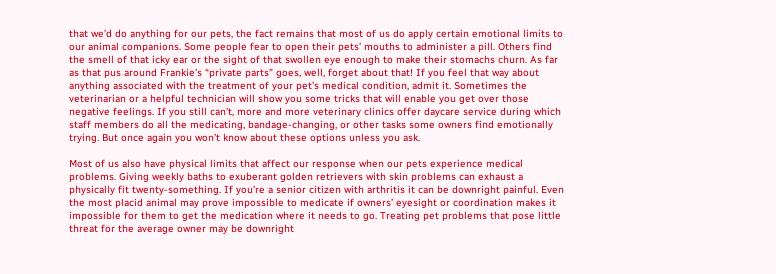that we’d do anything for our pets, the fact remains that most of us do apply certain emotional limits to our animal companions. Some people fear to open their pets’ mouths to administer a pill. Others find the smell of that icky ear or the sight of that swollen eye enough to make their stomachs churn. As far as that pus around Frankie’s “private parts” goes, well, forget about that! If you feel that way about anything associated with the treatment of your pet’s medical condition, admit it. Sometimes the veterinarian or a helpful technician will show you some tricks that will enable you get over those negative feelings. If you still can’t, more and more veterinary clinics offer daycare service during which staff members do all the medicating, bandage-changing, or other tasks some owners find emotionally trying. But once again you won’t know about these options unless you ask.

Most of us also have physical limits that affect our response when our pets experience medical problems. Giving weekly baths to exuberant golden retrievers with skin problems can exhaust a physically fit twenty-something. If you’re a senior citizen with arthritis it can be downright painful. Even the most placid animal may prove impossible to medicate if owners’ eyesight or coordination makes it impossible for them to get the medication where it needs to go. Treating pet problems that pose little threat for the average owner may be downright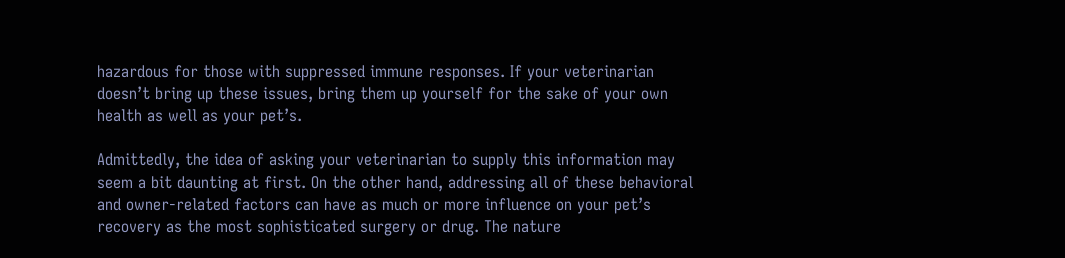hazardous for those with suppressed immune responses. If your veterinarian doesn’t bring up these issues, bring them up yourself for the sake of your own health as well as your pet’s.

Admittedly, the idea of asking your veterinarian to supply this information may seem a bit daunting at first. On the other hand, addressing all of these behavioral and owner-related factors can have as much or more influence on your pet’s recovery as the most sophisticated surgery or drug. The nature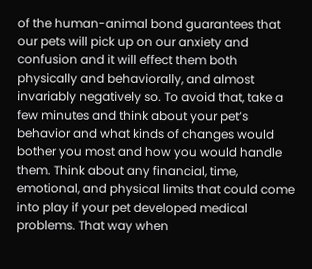of the human-animal bond guarantees that our pets will pick up on our anxiety and confusion and it will effect them both physically and behaviorally, and almost invariably negatively so. To avoid that, take a few minutes and think about your pet’s behavior and what kinds of changes would bother you most and how you would handle them. Think about any financial, time, emotional, and physical limits that could come into play if your pet developed medical problems. That way when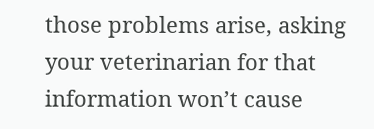those problems arise, asking your veterinarian for that information won’t cause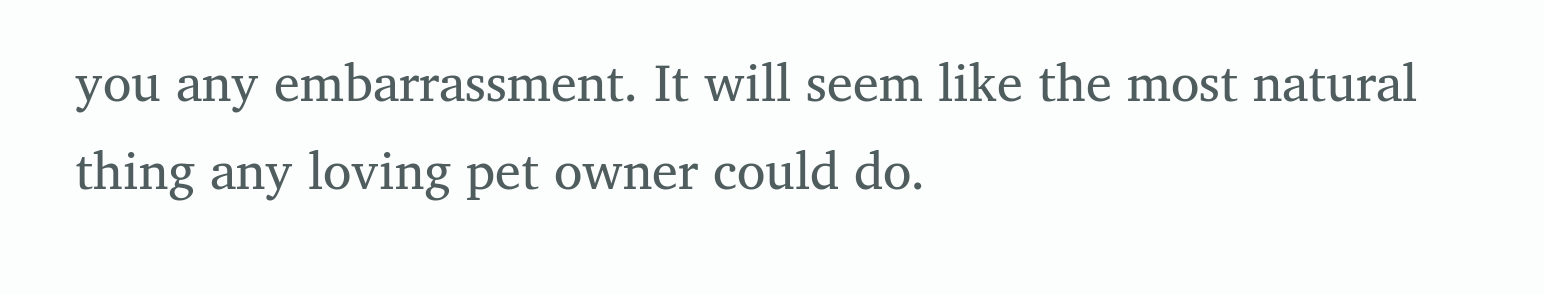you any embarrassment. It will seem like the most natural thing any loving pet owner could do.